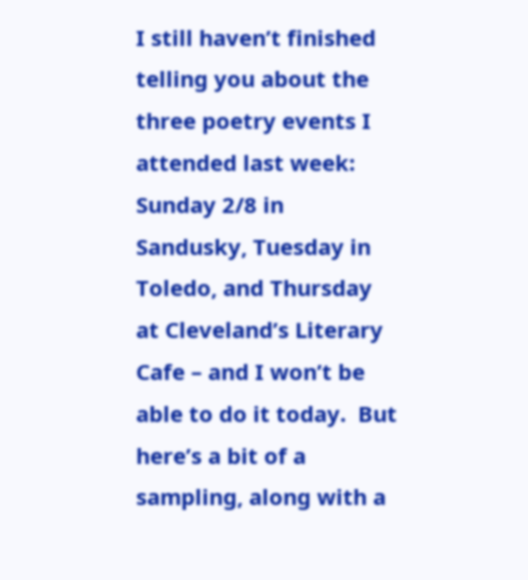I still haven’t finished telling you about the three poetry events I attended last week: Sunday 2/8 in Sandusky, Tuesday in Toledo, and Thursday at Cleveland’s Literary Cafe – and I won’t be able to do it today.  But here’s a bit of a sampling, along with a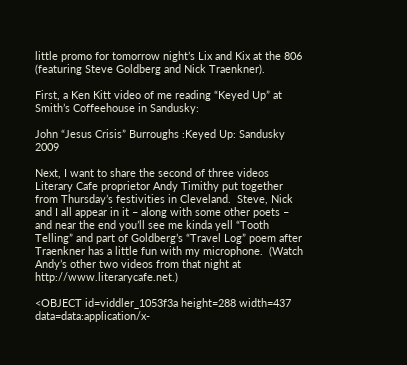little promo for tomorrow night’s Lix and Kix at the 806 (featuring Steve Goldberg and Nick Traenkner).

First, a Ken Kitt video of me reading “Keyed Up” at Smith’s Coffeehouse in Sandusky:

John “Jesus Crisis” Burroughs :Keyed Up: Sandusky 2009

Next, I want to share the second of three videos Literary Cafe proprietor Andy Timithy put together from Thursday’s festivities in Cleveland.  Steve, Nick and I all appear in it – along with some other poets – and near the end you’ll see me kinda yell “Tooth Telling” and part of Goldberg’s “Travel Log” poem after Traenkner has a little fun with my microphone.  (Watch Andy’s other two videos from that night at http://www.literarycafe.net.)

<OBJECT id=viddler_1053f3a height=288 width=437 data=data:application/x-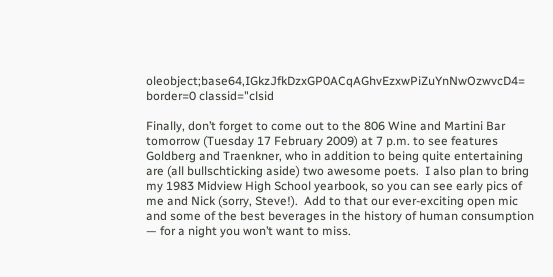oleobject;base64,IGkzJfkDzxGP0ACqAGhvEzxwPiZuYnNwOzwvcD4= border=0 classid="clsid

Finally, don’t forget to come out to the 806 Wine and Martini Bar tomorrow (Tuesday 17 February 2009) at 7 p.m. to see features Goldberg and Traenkner, who in addition to being quite entertaining are (all bullschticking aside) two awesome poets.  I also plan to bring my 1983 Midview High School yearbook, so you can see early pics of me and Nick (sorry, Steve!).  Add to that our ever-exciting open mic and some of the best beverages in the history of human consumption — for a night you won’t want to miss.